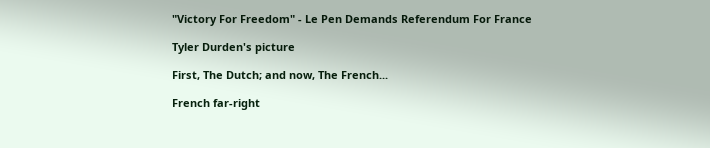"Victory For Freedom" - Le Pen Demands Referendum For France

Tyler Durden's picture

First, The Dutch; and now, The French...

French far-right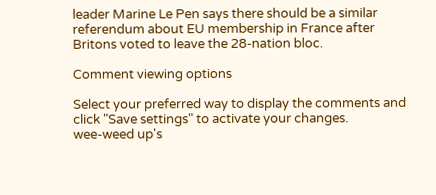leader Marine Le Pen says there should be a similar referendum about EU membership in France after Britons voted to leave the 28-nation bloc.

Comment viewing options

Select your preferred way to display the comments and click "Save settings" to activate your changes.
wee-weed up's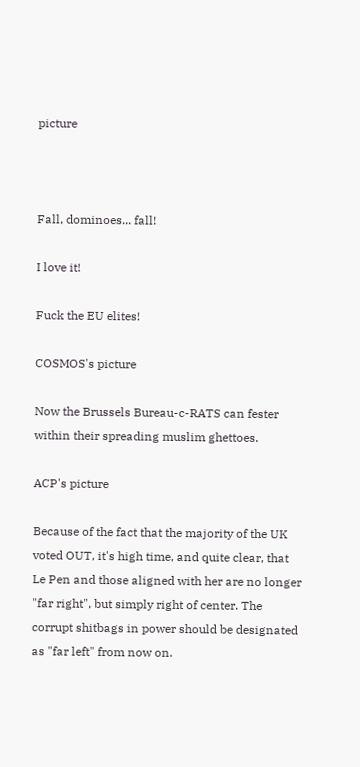picture



Fall, dominoes... fall!

I love it!

Fuck the EU elites!

COSMOS's picture

Now the Brussels Bureau-c-RATS can fester within their spreading muslim ghettoes.

ACP's picture

Because of the fact that the majority of the UK voted OUT, it's high time, and quite clear, that Le Pen and those aligned with her are no longer "far right", but simply right of center. The corrupt shitbags in power should be designated as "far left" from now on.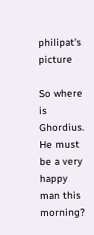philipat's picture

So where is Ghordius. He must be a very happy man this morning?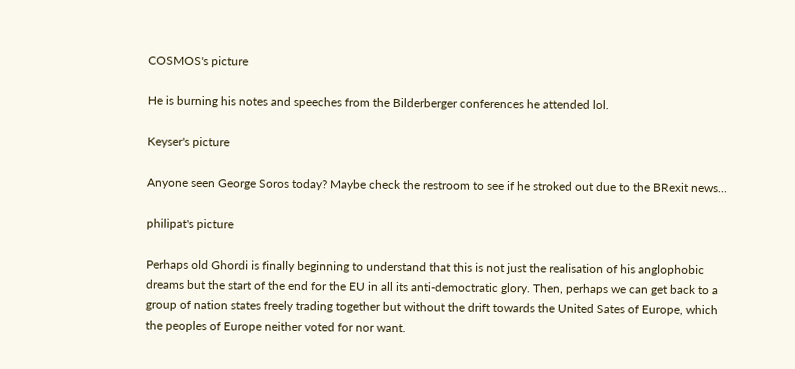COSMOS's picture

He is burning his notes and speeches from the Bilderberger conferences he attended lol.

Keyser's picture

Anyone seen George Soros today? Maybe check the restroom to see if he stroked out due to the BRexit news...

philipat's picture

Perhaps old Ghordi is finally beginning to understand that this is not just the realisation of his anglophobic dreams but the start of the end for the EU in all its anti-democtratic glory. Then, perhaps we can get back to a group of nation states freely trading together but without the drift towards the United Sates of Europe, which the peoples of Europe neither voted for nor want.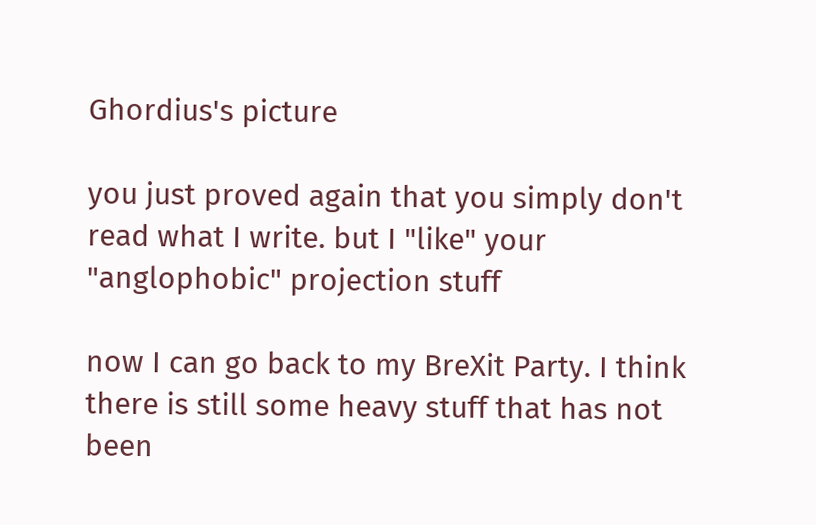Ghordius's picture

you just proved again that you simply don't read what I write. but I "like" your "anglophobic" projection stuff

now I can go back to my BreXit Party. I think there is still some heavy stuff that has not been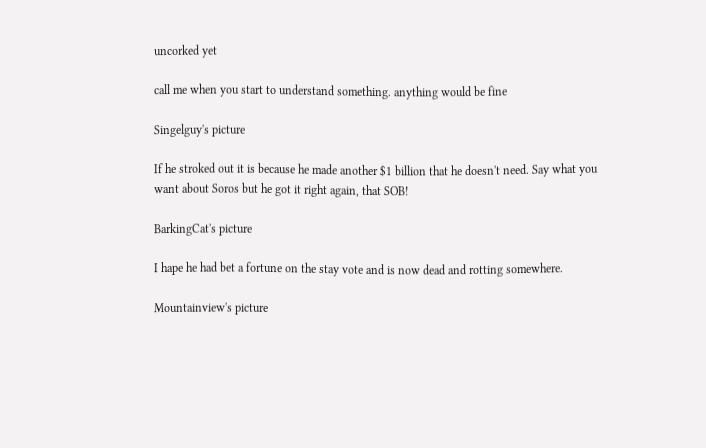uncorked yet

call me when you start to understand something. anything would be fine

Singelguy's picture

If he stroked out it is because he made another $1 billion that he doesn't need. Say what you want about Soros but he got it right again, that SOB!

BarkingCat's picture

I hape he had bet a fortune on the stay vote and is now dead and rotting somewhere.

Mountainview's picture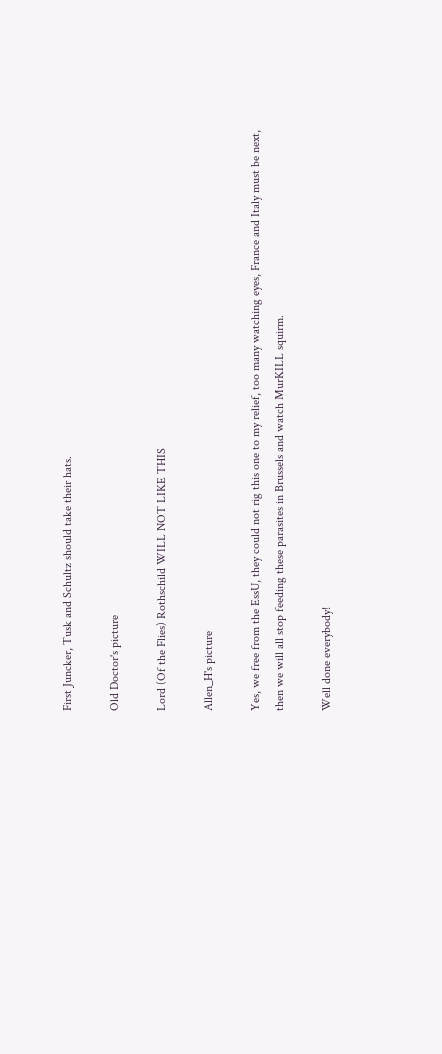First Juncker, Tusk and Schultz should take their hats.

Old Doctor's picture

Lord (Of the Flies) Rothschild WILL NOT LIKE THIS

Allen_H's picture

Yes, we free from the EssU, they could not rig this one to my relief, too many watching eyes, France and Italy must be next, then we will all stop feeding these parasites in Brussels and watch MurKILL squirm.

Well done everybody!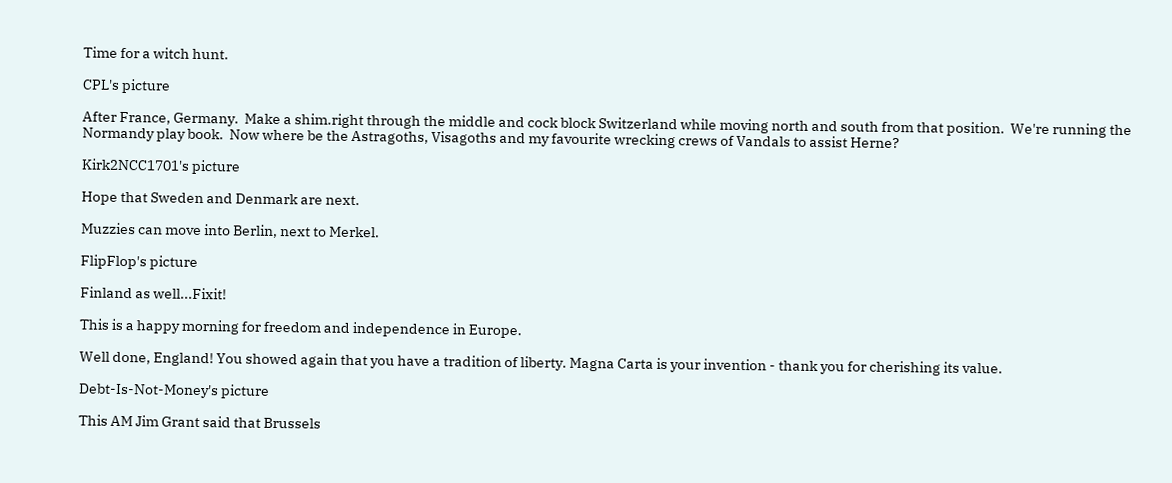Time for a witch hunt.

CPL's picture

After France, Germany.  Make a shim.right through the middle and cock block Switzerland while moving north and south from that position.  We're running the Normandy play book.  Now where be the Astragoths, Visagoths and my favourite wrecking crews of Vandals to assist Herne?

Kirk2NCC1701's picture

Hope that Sweden and Denmark are next.

Muzzies can move into Berlin, next to Merkel.

FlipFlop's picture

Finland as well...Fixit!

This is a happy morning for freedom and independence in Europe.

Well done, England! You showed again that you have a tradition of liberty. Magna Carta is your invention - thank you for cherishing its value.

Debt-Is-Not-Money's picture

This AM Jim Grant said that Brussels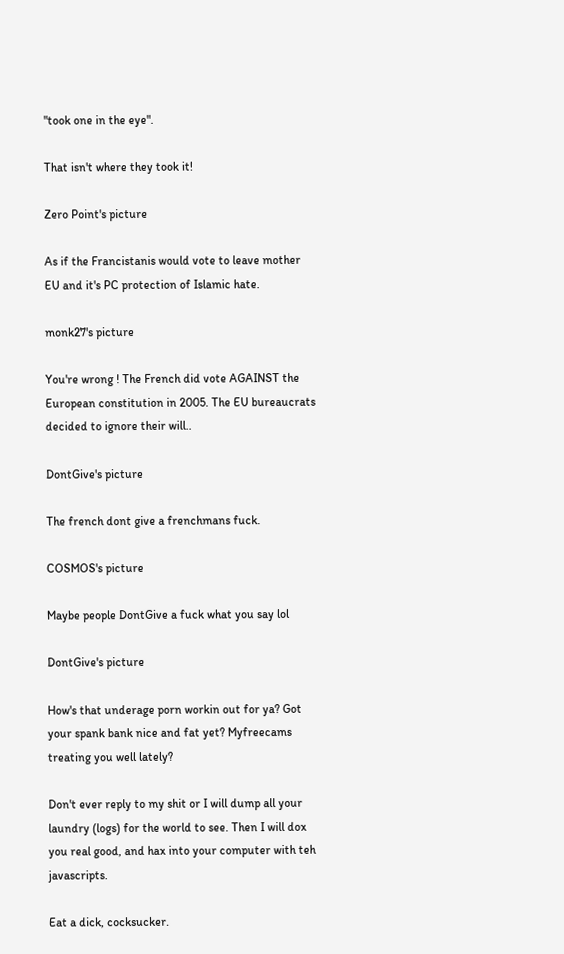"took one in the eye".

That isn't where they took it!

Zero Point's picture

As if the Francistanis would vote to leave mother EU and it's PC protection of Islamic hate.

monk27's picture

You're wrong ! The French did vote AGAINST the European constitution in 2005. The EU bureaucrats decided to ignore their will..

DontGive's picture

The french dont give a frenchmans fuck.

COSMOS's picture

Maybe people DontGive a fuck what you say lol

DontGive's picture

How's that underage porn workin out for ya? Got your spank bank nice and fat yet? Myfreecams treating you well lately?

Don't ever reply to my shit or I will dump all your laundry (logs) for the world to see. Then I will dox you real good, and hax into your computer with teh javascripts.

Eat a dick, cocksucker.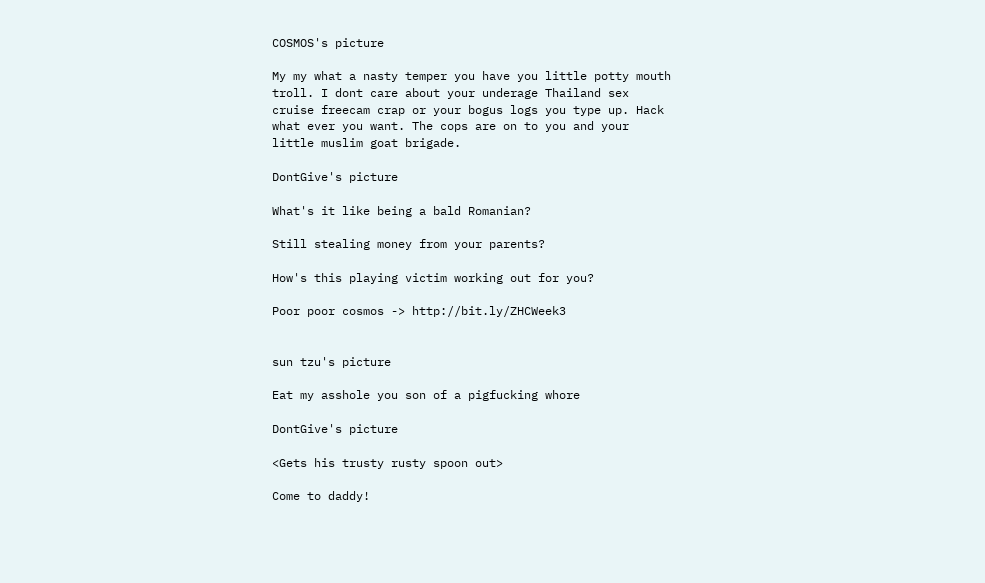COSMOS's picture

My my what a nasty temper you have you little potty mouth troll. I dont care about your underage Thailand sex cruise freecam crap or your bogus logs you type up. Hack what ever you want. The cops are on to you and your little muslim goat brigade.

DontGive's picture

What's it like being a bald Romanian?

Still stealing money from your parents?

How's this playing victim working out for you?

Poor poor cosmos -> http://bit.ly/ZHCWeek3


sun tzu's picture

Eat my asshole you son of a pigfucking whore

DontGive's picture

<Gets his trusty rusty spoon out>

Come to daddy!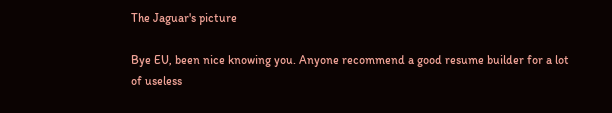The Jaguar's picture

Bye EU, been nice knowing you. Anyone recommend a good resume builder for a lot of useless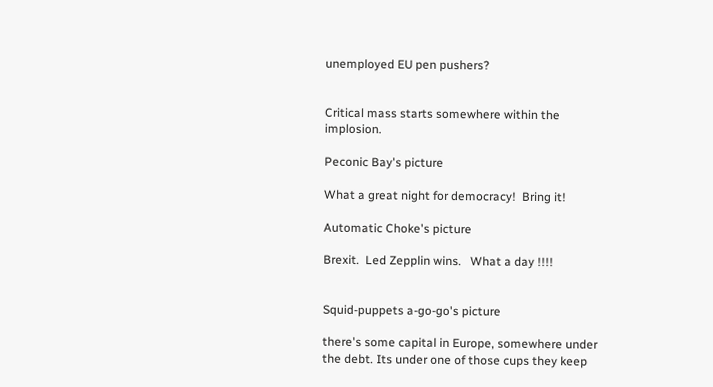unemployed EU pen pushers?


Critical mass starts somewhere within the implosion.

Peconic Bay's picture

What a great night for democracy!  Bring it!

Automatic Choke's picture

Brexit.  Led Zepplin wins.   What a day !!!!


Squid-puppets a-go-go's picture

there's some capital in Europe, somewhere under the debt. Its under one of those cups they keep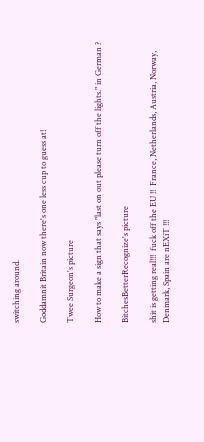switching around.

Goddamnit Britain now there's one less cup to guess at!

Twee Surgeon's picture

How to make a sign that says "last on out please turn off the lights." in German ?

BitchesBetterRecognize's picture

shit is getting real!!!  fuck off the EU !!  France, Netherlands, Austria, Norway, Denmark, Spain are nEXiT !!!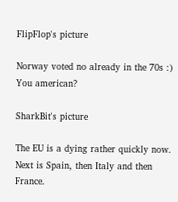FlipFlop's picture

Norway voted no already in the 70s :) You american?

SharkBit's picture

The EU is a dying rather quickly now.  Next is Spain, then Italy and then France.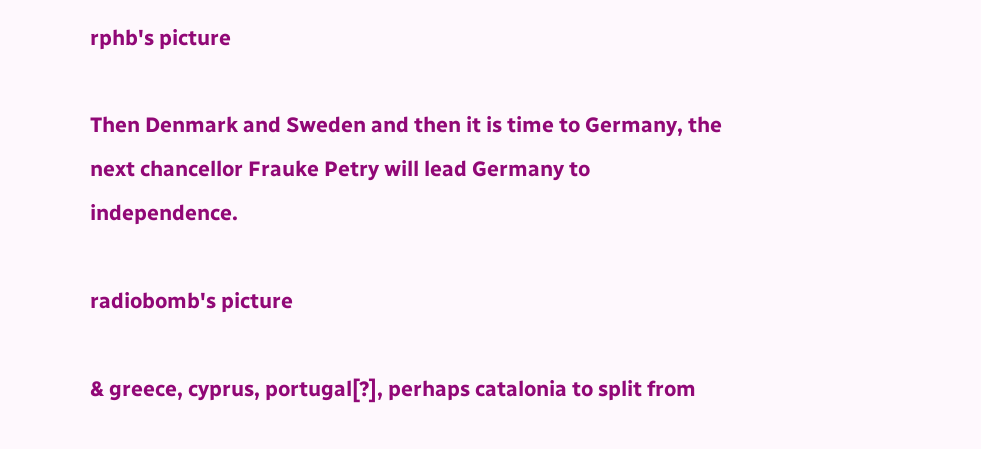rphb's picture

Then Denmark and Sweden and then it is time to Germany, the next chancellor Frauke Petry will lead Germany to independence.

radiobomb's picture

& greece, cyprus, portugal[?], perhaps catalonia to split from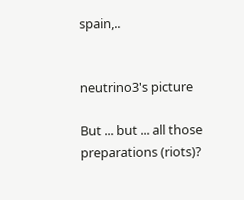spain,..


neutrino3's picture

But ... but ... all those preparations (riots)?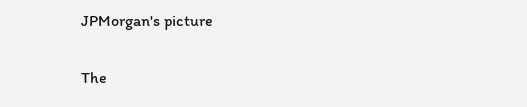JPMorgan's picture

The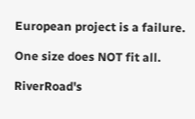European project is a failure.

One size does NOT fit all.

RiverRoad's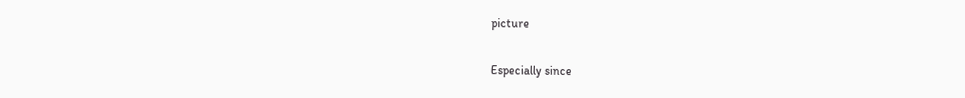picture

Especially since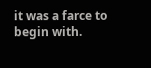it was a farce to begin with.